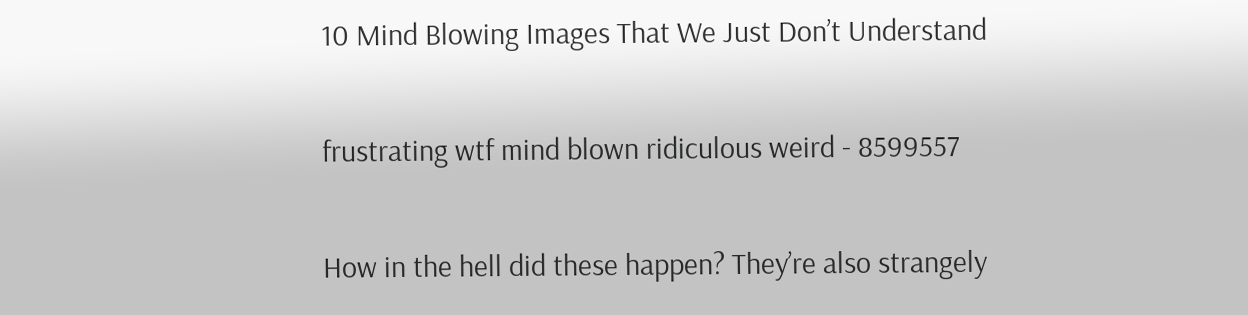10 Mind Blowing Images That We Just Don’t Understand

frustrating wtf mind blown ridiculous weird - 8599557

How in the hell did these happen? They’re also strangely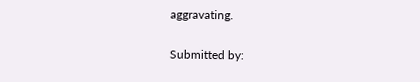aggravating.

Submitted by: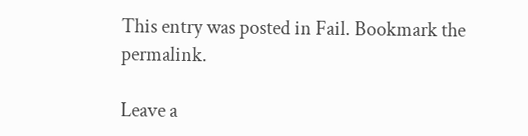This entry was posted in Fail. Bookmark the permalink.

Leave a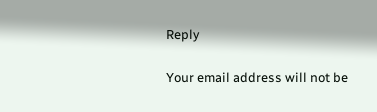Reply

Your email address will not be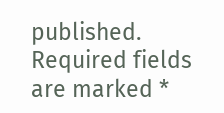published. Required fields are marked *